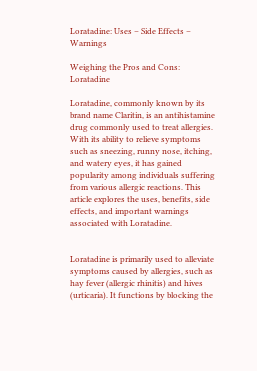Loratadine: Uses – Side Effects – Warnings

Weighing the Pros and Cons: Loratadine

Loratadine, commonly known by its brand name Claritin, is an antihistamine drug commonly used to treat allergies. With its ability to relieve symptoms such as sneezing, runny nose, itching, and watery eyes, it has gained popularity among individuals suffering from various allergic reactions. This article explores the uses, benefits, side effects, and important warnings associated with Loratadine.


Loratadine is primarily used to alleviate symptoms caused by allergies, such as hay fever (allergic rhinitis) and hives (urticaria). It functions by blocking the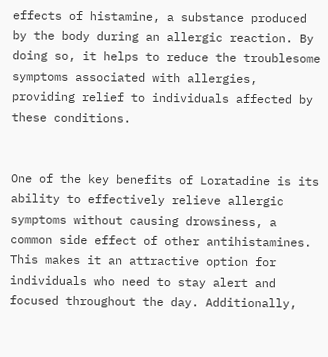effects of histamine, a substance produced by the body during an allergic reaction. By doing so, it helps to reduce the troublesome symptoms associated with allergies, providing relief to individuals affected by these conditions.


One of the key benefits of Loratadine is its ability to effectively relieve allergic symptoms without causing drowsiness, a common side effect of other antihistamines. This makes it an attractive option for individuals who need to stay alert and focused throughout the day. Additionally,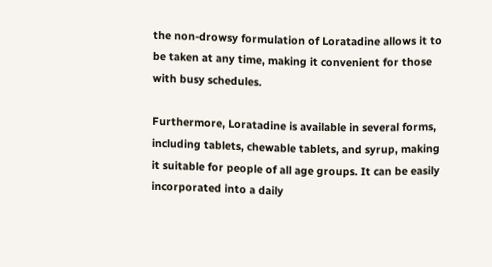the non-drowsy formulation of Loratadine allows it to be taken at any time, making it convenient for those with busy schedules.

Furthermore, Loratadine is available in several forms, including tablets, chewable tablets, and syrup, making it suitable for people of all age groups. It can be easily incorporated into a daily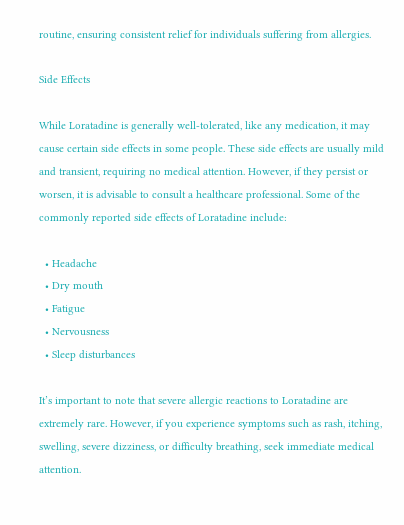routine, ensuring consistent relief for individuals suffering from allergies.

Side Effects

While Loratadine is generally well-tolerated, like any medication, it may cause certain side effects in some people. These side effects are usually mild and transient, requiring no medical attention. However, if they persist or worsen, it is advisable to consult a healthcare professional. Some of the commonly reported side effects of Loratadine include:

  • Headache
  • Dry mouth
  • Fatigue
  • Nervousness
  • Sleep disturbances

It’s important to note that severe allergic reactions to Loratadine are extremely rare. However, if you experience symptoms such as rash, itching, swelling, severe dizziness, or difficulty breathing, seek immediate medical attention.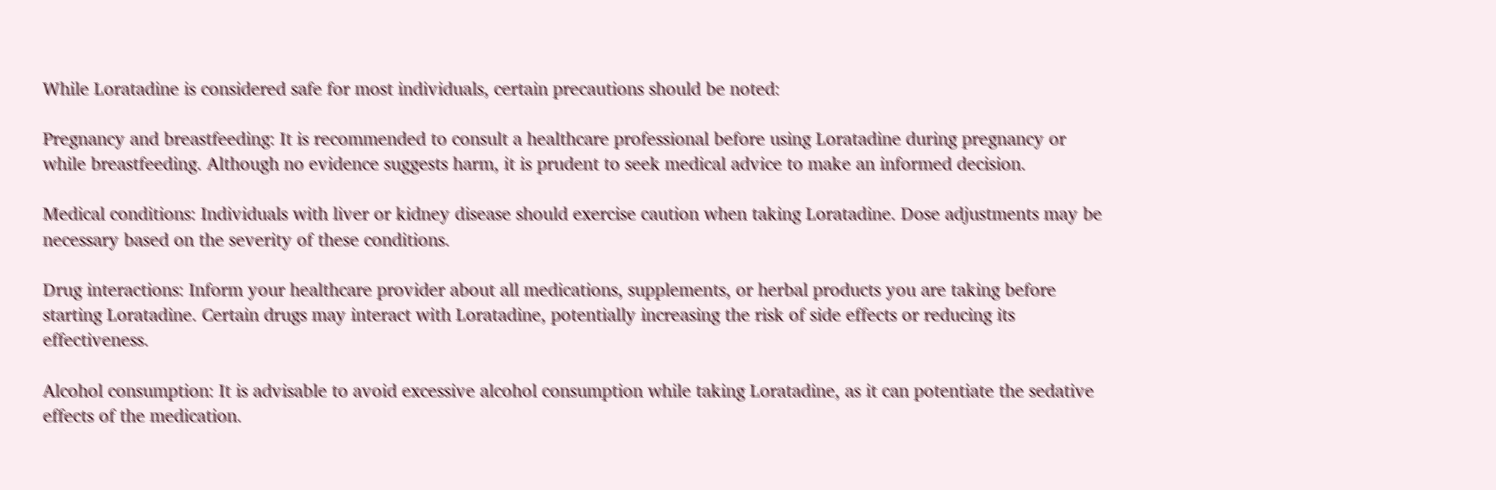While Loratadine is considered safe for most individuals, certain precautions should be noted:

Pregnancy and breastfeeding: It is recommended to consult a healthcare professional before using Loratadine during pregnancy or while breastfeeding. Although no evidence suggests harm, it is prudent to seek medical advice to make an informed decision.

Medical conditions: Individuals with liver or kidney disease should exercise caution when taking Loratadine. Dose adjustments may be necessary based on the severity of these conditions.

Drug interactions: Inform your healthcare provider about all medications, supplements, or herbal products you are taking before starting Loratadine. Certain drugs may interact with Loratadine, potentially increasing the risk of side effects or reducing its effectiveness.

Alcohol consumption: It is advisable to avoid excessive alcohol consumption while taking Loratadine, as it can potentiate the sedative effects of the medication.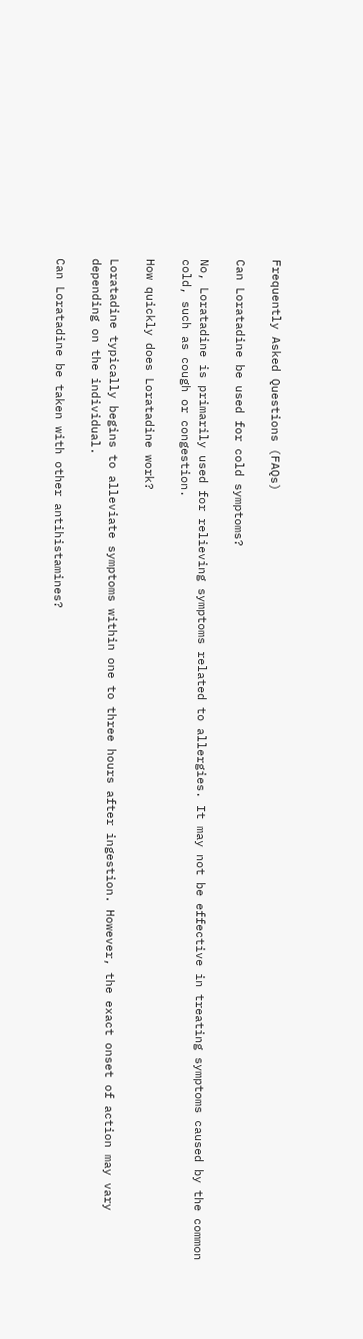Frequently Asked Questions (FAQs)

Can Loratadine be used for cold symptoms?

No, Loratadine is primarily used for relieving symptoms related to allergies. It may not be effective in treating symptoms caused by the common cold, such as cough or congestion.

How quickly does Loratadine work?

Loratadine typically begins to alleviate symptoms within one to three hours after ingestion. However, the exact onset of action may vary depending on the individual.

Can Loratadine be taken with other antihistamines?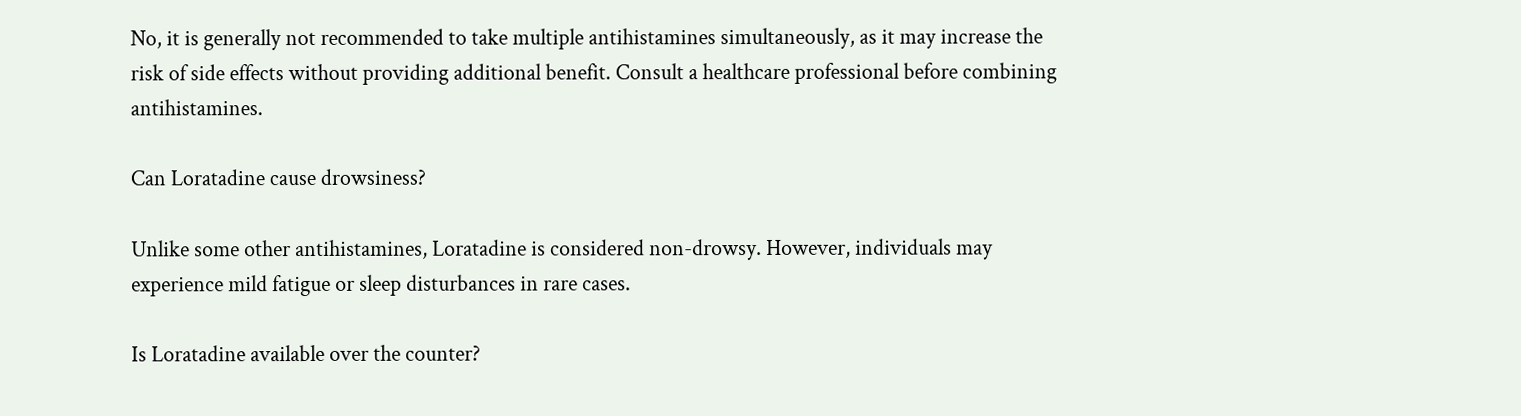No, it is generally not recommended to take multiple antihistamines simultaneously, as it may increase the risk of side effects without providing additional benefit. Consult a healthcare professional before combining antihistamines.

Can Loratadine cause drowsiness?

Unlike some other antihistamines, Loratadine is considered non-drowsy. However, individuals may experience mild fatigue or sleep disturbances in rare cases.

Is Loratadine available over the counter?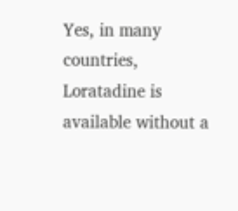Yes, in many countries, Loratadine is available without a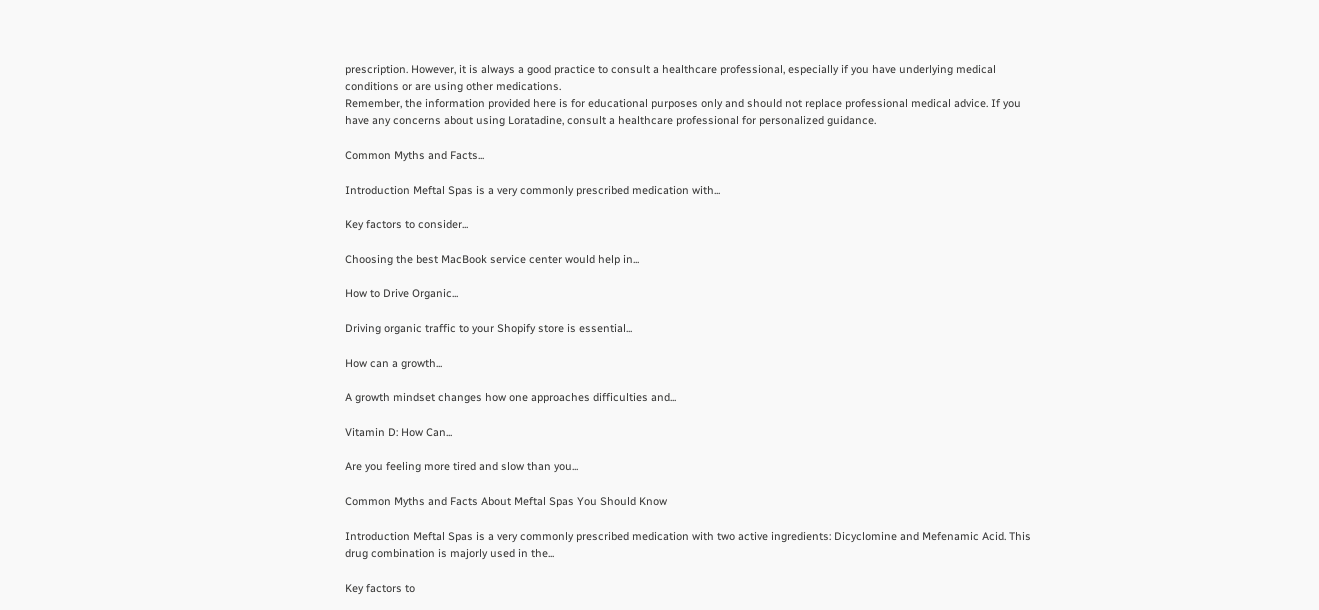prescription. However, it is always a good practice to consult a healthcare professional, especially if you have underlying medical conditions or are using other medications.
Remember, the information provided here is for educational purposes only and should not replace professional medical advice. If you have any concerns about using Loratadine, consult a healthcare professional for personalized guidance.

Common Myths and Facts...

Introduction Meftal Spas is a very commonly prescribed medication with...

Key factors to consider...

Choosing the best MacBook service center would help in...

How to Drive Organic...

Driving organic traffic to your Shopify store is essential...

How can a growth...

A growth mindset changes how one approaches difficulties and...

Vitamin D: How Can...

Are you feeling more tired and slow than you...

Common Myths and Facts About Meftal Spas You Should Know

Introduction Meftal Spas is a very commonly prescribed medication with two active ingredients: Dicyclomine and Mefenamic Acid. This drug combination is majorly used in the...

Key factors to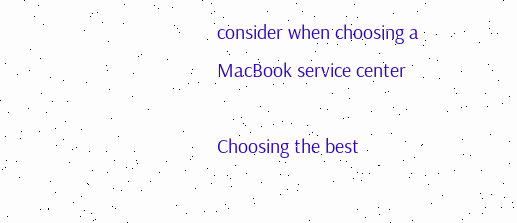consider when choosing a MacBook service center

Choosing the best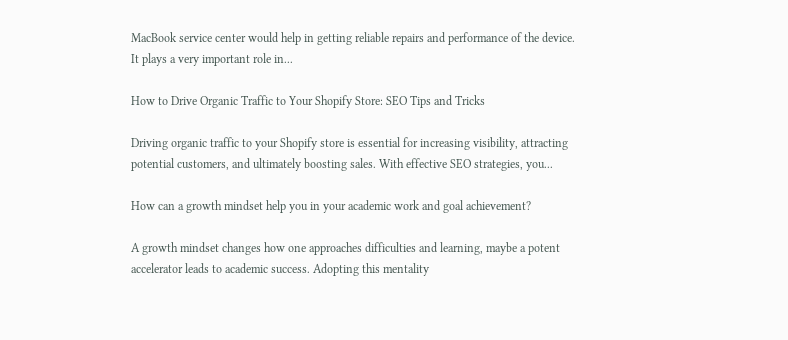MacBook service center would help in getting reliable repairs and performance of the device. It plays a very important role in...

How to Drive Organic Traffic to Your Shopify Store: SEO Tips and Tricks

Driving organic traffic to your Shopify store is essential for increasing visibility, attracting potential customers, and ultimately boosting sales. With effective SEO strategies, you...

How can a growth mindset help you in your academic work and goal achievement?

A growth mindset changes how one approaches difficulties and learning, maybe a potent accelerator leads to academic success. Adopting this mentality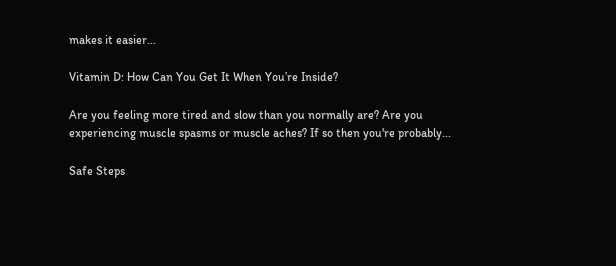makes it easier...

Vitamin D: How Can You Get It When You’re Inside?

Are you feeling more tired and slow than you normally are? Are you experiencing muscle spasms or muscle aches? If so then you're probably...

Safe Steps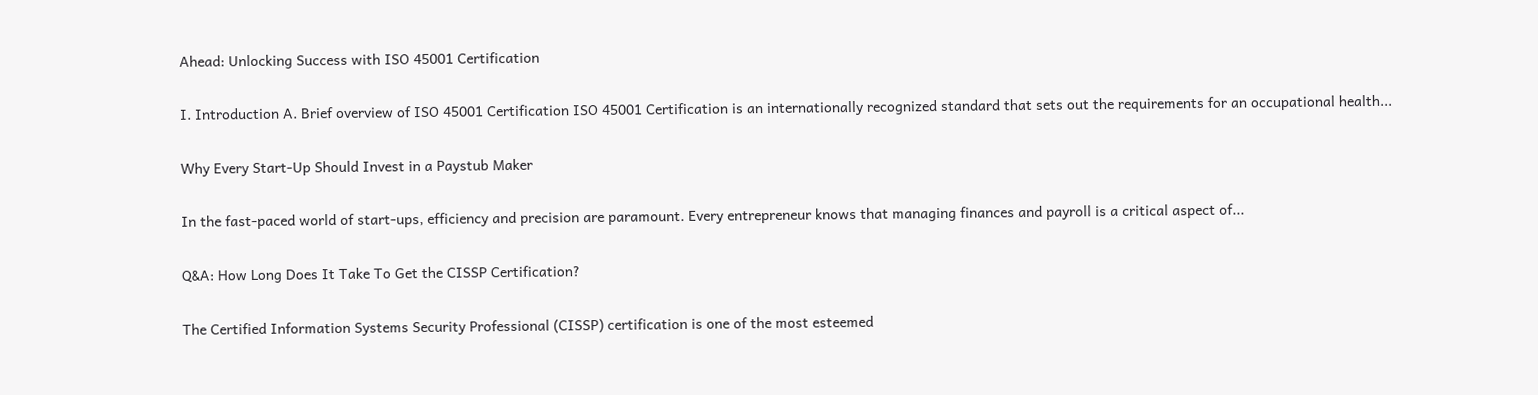Ahead: Unlocking Success with ISO 45001 Certification

I. Introduction A. Brief overview of ISO 45001 Certification ISO 45001 Certification is an internationally recognized standard that sets out the requirements for an occupational health...

Why Every Start-Up Should Invest in a Paystub Maker

In the fast-paced world of start-ups, efficiency and precision are paramount. Every entrepreneur knows that managing finances and payroll is a critical aspect of...

Q&A: How Long Does It Take To Get the CISSP Certification?

The Certified Information Systems Security Professional (CISSP) certification is one of the most esteemed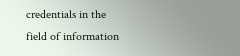credentials in the field of information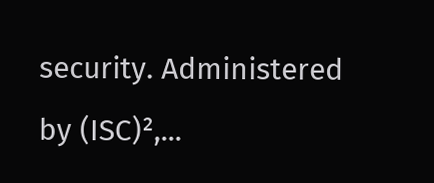security. Administered by (ISC)²,...